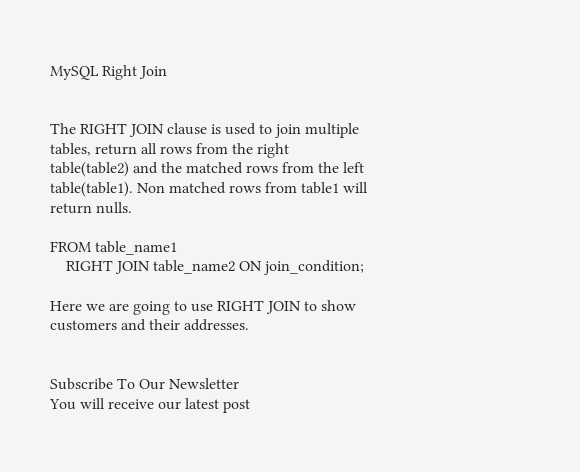MySQL Right Join


The RIGHT JOIN clause is used to join multiple tables, return all rows from the right table(table2) and the matched rows from the left table(table1). Non matched rows from table1 will return nulls.

FROM table_name1
    RIGHT JOIN table_name2 ON join_condition;

Here we are going to use RIGHT JOIN to show customers and their addresses.


Subscribe To Our Newsletter
You will receive our latest post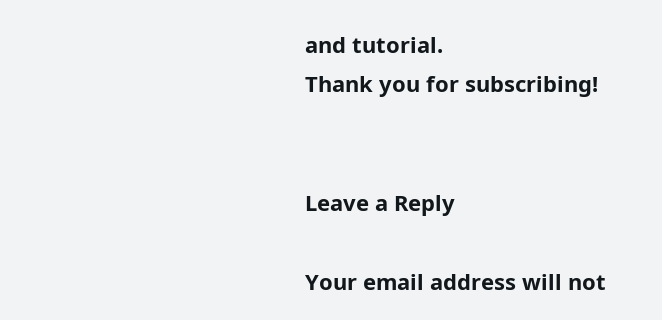and tutorial.
Thank you for subscribing!


Leave a Reply

Your email address will not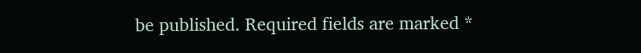be published. Required fields are marked *